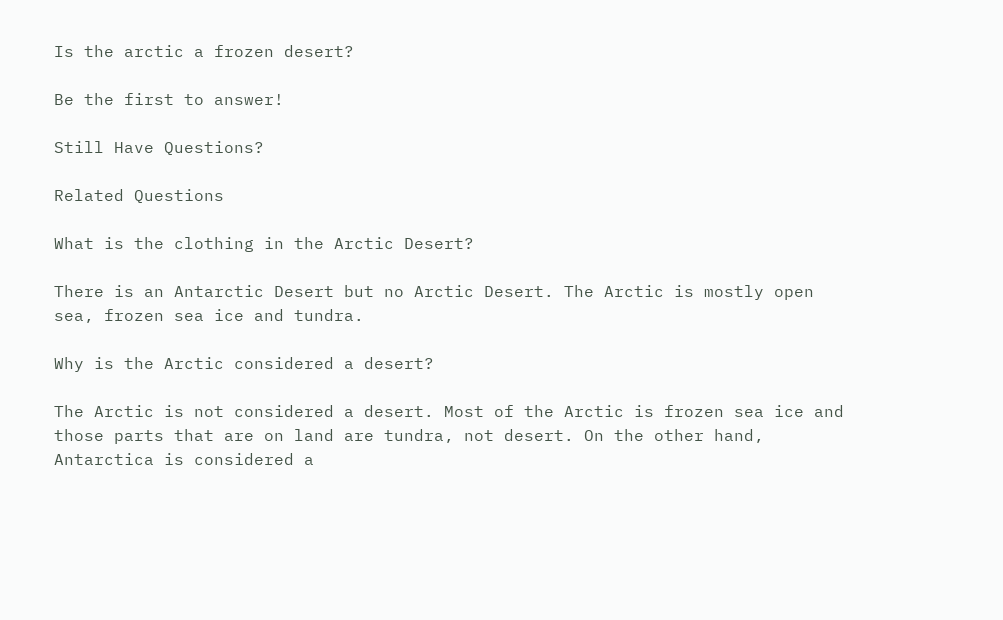Is the arctic a frozen desert?

Be the first to answer!

Still Have Questions?

Related Questions

What is the clothing in the Arctic Desert?

There is an Antarctic Desert but no Arctic Desert. The Arctic is mostly open sea, frozen sea ice and tundra.

Why is the Arctic considered a desert?

The Arctic is not considered a desert. Most of the Arctic is frozen sea ice and those parts that are on land are tundra, not desert. On the other hand, Antarctica is considered a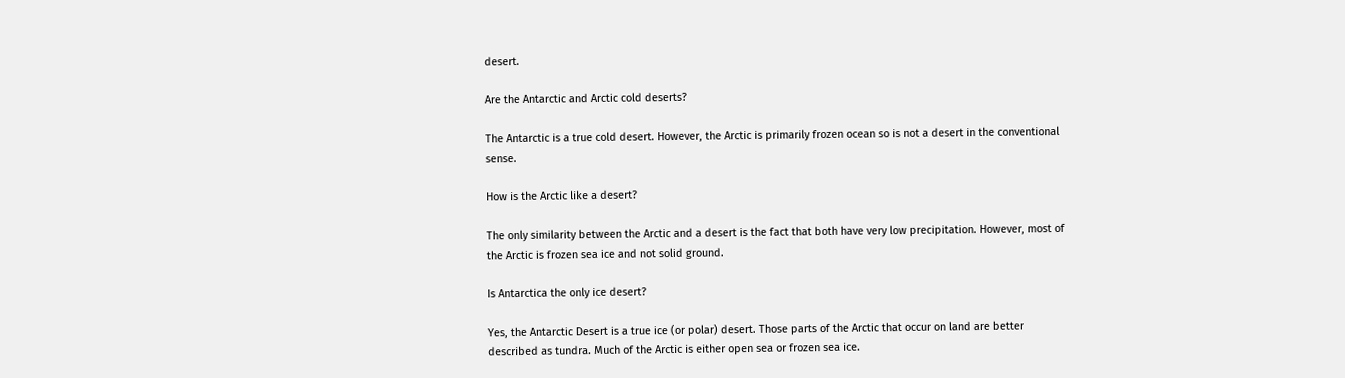desert.

Are the Antarctic and Arctic cold deserts?

The Antarctic is a true cold desert. However, the Arctic is primarily frozen ocean so is not a desert in the conventional sense.

How is the Arctic like a desert?

The only similarity between the Arctic and a desert is the fact that both have very low precipitation. However, most of the Arctic is frozen sea ice and not solid ground.

Is Antarctica the only ice desert?

Yes, the Antarctic Desert is a true ice (or polar) desert. Those parts of the Arctic that occur on land are better described as tundra. Much of the Arctic is either open sea or frozen sea ice.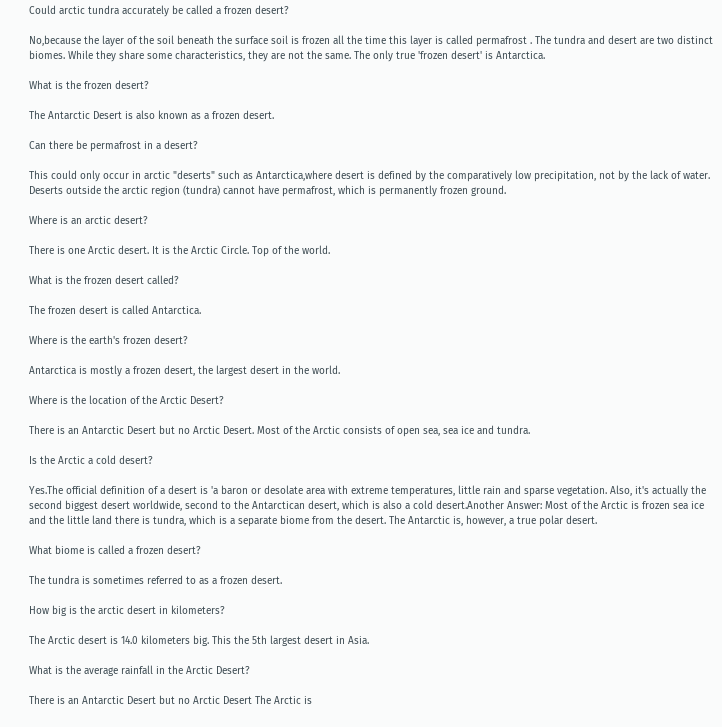Could arctic tundra accurately be called a frozen desert?

No,because the layer of the soil beneath the surface soil is frozen all the time this layer is called permafrost . The tundra and desert are two distinct biomes. While they share some characteristics, they are not the same. The only true 'frozen desert' is Antarctica.

What is the frozen desert?

The Antarctic Desert is also known as a frozen desert.

Can there be permafrost in a desert?

This could only occur in arctic "deserts" such as Antarctica,where desert is defined by the comparatively low precipitation, not by the lack of water. Deserts outside the arctic region (tundra) cannot have permafrost, which is permanently frozen ground.

Where is an arctic desert?

There is one Arctic desert. It is the Arctic Circle. Top of the world.

What is the frozen desert called?

The frozen desert is called Antarctica.

Where is the earth's frozen desert?

Antarctica is mostly a frozen desert, the largest desert in the world.

Where is the location of the Arctic Desert?

There is an Antarctic Desert but no Arctic Desert. Most of the Arctic consists of open sea, sea ice and tundra.

Is the Arctic a cold desert?

Yes.The official definition of a desert is 'a baron or desolate area with extreme temperatures, little rain and sparse vegetation. Also, it's actually the second biggest desert worldwide, second to the Antarctican desert, which is also a cold desert.Another Answer: Most of the Arctic is frozen sea ice and the little land there is tundra, which is a separate biome from the desert. The Antarctic is, however, a true polar desert.

What biome is called a frozen desert?

The tundra is sometimes referred to as a frozen desert.

How big is the arctic desert in kilometers?

The Arctic desert is 14.0 kilometers big. This the 5th largest desert in Asia.

What is the average rainfall in the Arctic Desert?

There is an Antarctic Desert but no Arctic Desert The Arctic is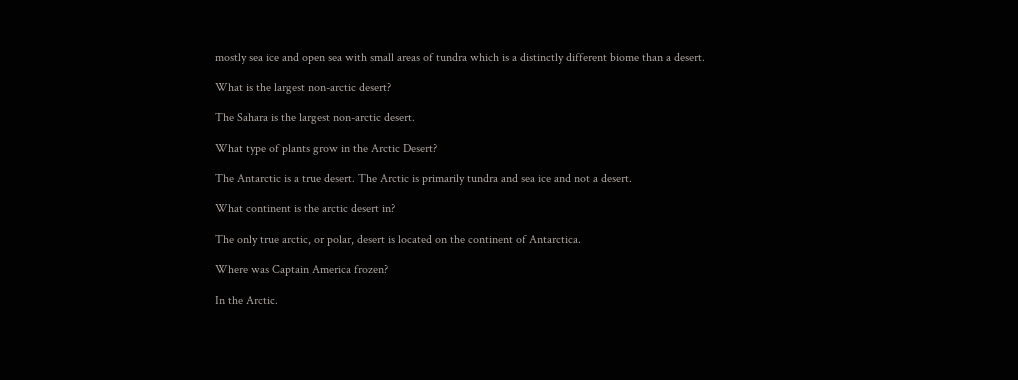mostly sea ice and open sea with small areas of tundra which is a distinctly different biome than a desert.

What is the largest non-arctic desert?

The Sahara is the largest non-arctic desert.

What type of plants grow in the Arctic Desert?

The Antarctic is a true desert. The Arctic is primarily tundra and sea ice and not a desert.

What continent is the arctic desert in?

The only true arctic, or polar, desert is located on the continent of Antarctica.

Where was Captain America frozen?

In the Arctic.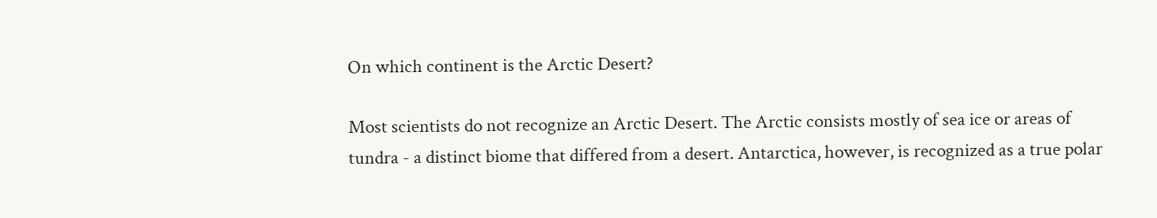On which continent is the Arctic Desert?

Most scientists do not recognize an Arctic Desert. The Arctic consists mostly of sea ice or areas of tundra - a distinct biome that differed from a desert. Antarctica, however, is recognized as a true polar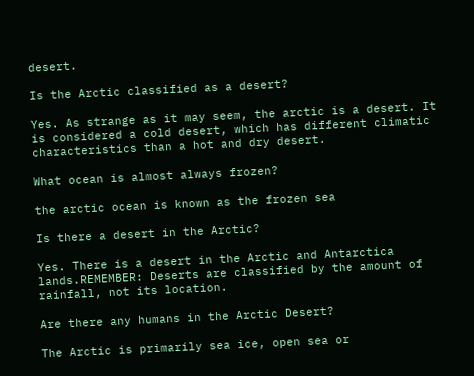desert.

Is the Arctic classified as a desert?

Yes. As strange as it may seem, the arctic is a desert. It is considered a cold desert, which has different climatic characteristics than a hot and dry desert.

What ocean is almost always frozen?

the arctic ocean is known as the frozen sea

Is there a desert in the Arctic?

Yes. There is a desert in the Arctic and Antarctica lands.REMEMBER: Deserts are classified by the amount of rainfall, not its location.

Are there any humans in the Arctic Desert?

The Arctic is primarily sea ice, open sea or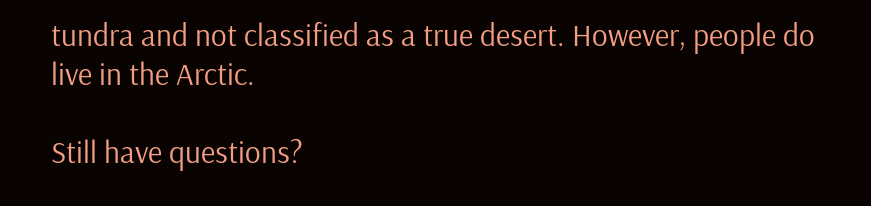tundra and not classified as a true desert. However, people do live in the Arctic.

Still have questions?